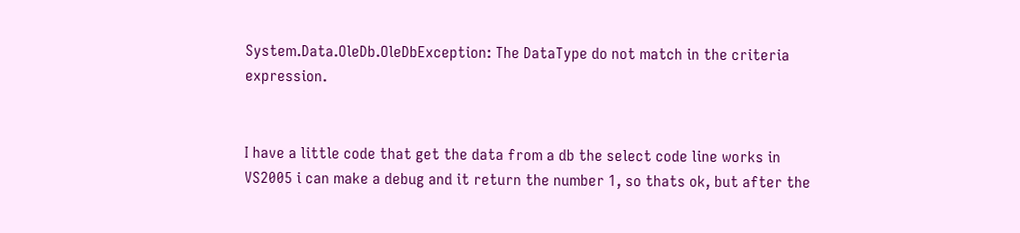System.Data.OleDb.OleDbException: The DataType do not match in the criteria expression.


I have a little code that get the data from a db the select code line works in VS2005 i can make a debug and it return the number 1, so thats ok, but after the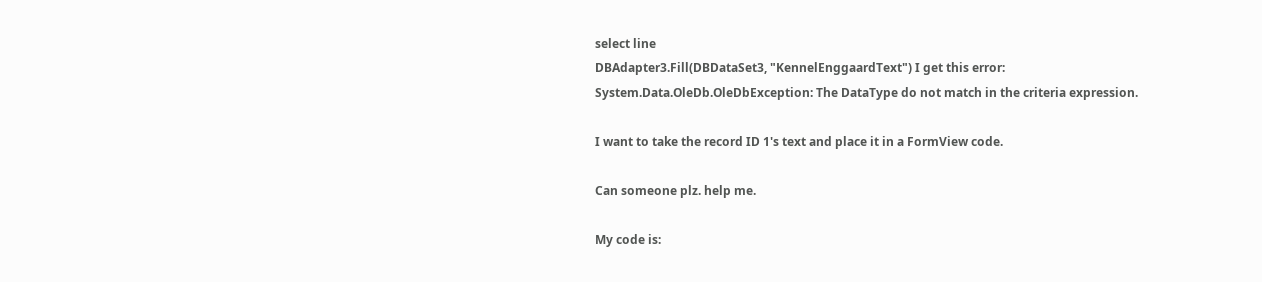select line
DBAdapter3.Fill(DBDataSet3, "KennelEnggaardText") I get this error:
System.Data.OleDb.OleDbException: The DataType do not match in the criteria expression.

I want to take the record ID 1's text and place it in a FormView code.

Can someone plz. help me.

My code is: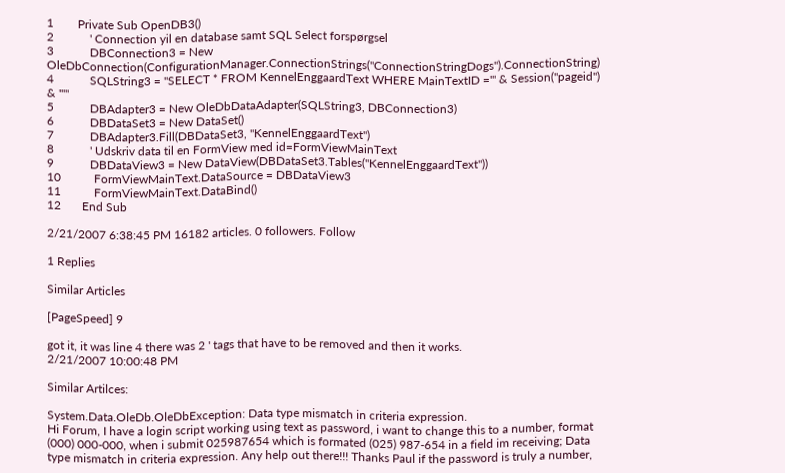1        Private Sub OpenDB3()
2            ' Connection yil en database samt SQL Select forspørgsel
3            DBConnection3 = New OleDbConnection(ConfigurationManager.ConnectionStrings("ConnectionStringDogs").ConnectionString)
4            SQLString3 = "SELECT * FROM KennelEnggaardText WHERE MainTextID ='" & Session("pageid") & "'"
5            DBAdapter3 = New OleDbDataAdapter(SQLString3, DBConnection3)
6            DBDataSet3 = New DataSet()
7            DBAdapter3.Fill(DBDataSet3, "KennelEnggaardText")
8            ' Udskriv data til en FormView med id=FormViewMainText
9            DBDataView3 = New DataView(DBDataSet3.Tables("KennelEnggaardText"))
10           FormViewMainText.DataSource = DBDataView3
11           FormViewMainText.DataBind()
12       End Sub

2/21/2007 6:38:45 PM 16182 articles. 0 followers. Follow

1 Replies

Similar Articles

[PageSpeed] 9

got it, it was line 4 there was 2 ' tags that have to be removed and then it works.
2/21/2007 10:00:48 PM

Similar Artilces:

System.Data.OleDb.OleDbException: Data type mismatch in criteria expression.
Hi Forum, I have a login script working using text as password, i want to change this to a number, format (000) 000-000, when i submit 025987654 which is formated (025) 987-654 in a field im receiving; Data type mismatch in criteria expression. Any help out there!!! Thanks Paul if the password is truly a number,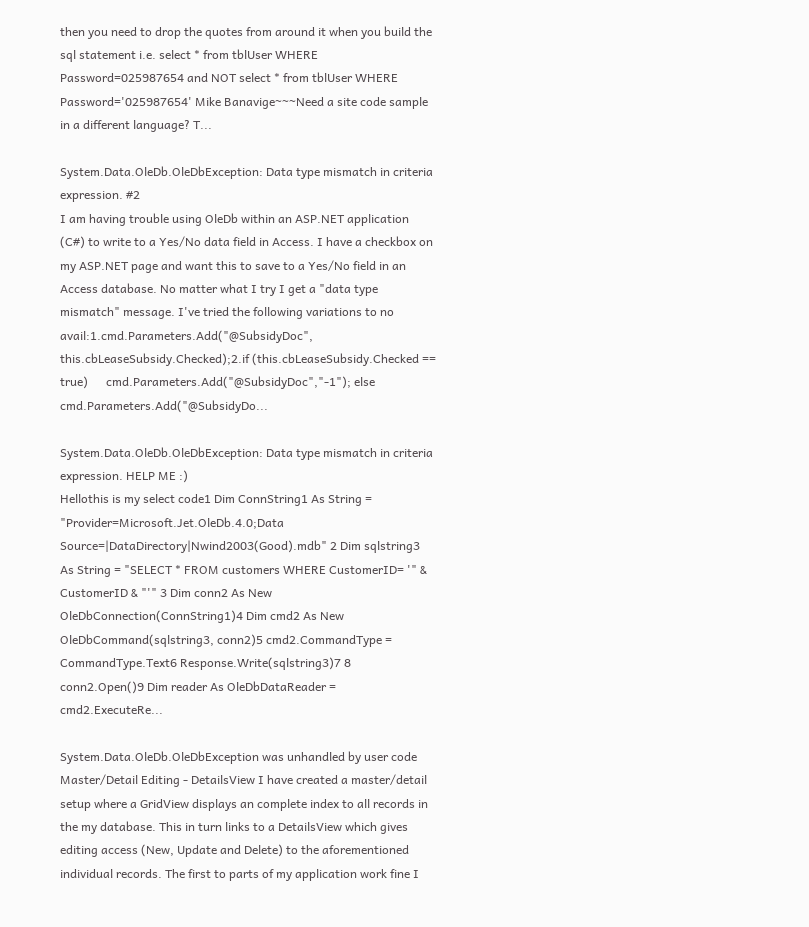then you need to drop the quotes from around it when you build the sql statement i.e. select * from tblUser WHERE Password=025987654 and NOT select * from tblUser WHERE Password='025987654' Mike Banavige~~~Need a site code sample in a different language? T...

System.Data.OleDb.OleDbException: Data type mismatch in criteria expression. #2
I am having trouble using OleDb within an ASP.NET application (C#) to write to a Yes/No data field in Access. I have a checkbox on my ASP.NET page and want this to save to a Yes/No field in an Access database. No matter what I try I get a "data type mismatch" message. I've tried the following variations to no avail:1.cmd.Parameters.Add("@SubsidyDoc", this.cbLeaseSubsidy.Checked);2.if (this.cbLeaseSubsidy.Checked == true)      cmd.Parameters.Add("@SubsidyDoc","-1"); else     cmd.Parameters.Add("@SubsidyDo...

System.Data.OleDb.OleDbException: Data type mismatch in criteria expression. HELP ME :)
Hellothis is my select code1 Dim ConnString1 As String = "Provider=Microsoft.Jet.OleDb.4.0;Data Source=|DataDirectory|Nwind2003(Good).mdb" 2 Dim sqlstring3 As String = "SELECT * FROM customers WHERE CustomerID= '" & CustomerID & "'" 3 Dim conn2 As New OleDbConnection(ConnString1)4 Dim cmd2 As New OleDbCommand(sqlstring3, conn2)5 cmd2.CommandType = CommandType.Text6 Response.Write(sqlstring3)7 8 conn2.Open()9 Dim reader As OleDbDataReader = cmd2.ExecuteRe...

System.Data.OleDb.OleDbException was unhandled by user code
Master/Detail Editing - DetailsView I have created a master/detail setup where a GridView displays an complete index to all records in the my database. This in turn links to a DetailsView which gives editing access (New, Update and Delete) to the aforementioned individual records. The first to parts of my application work fine I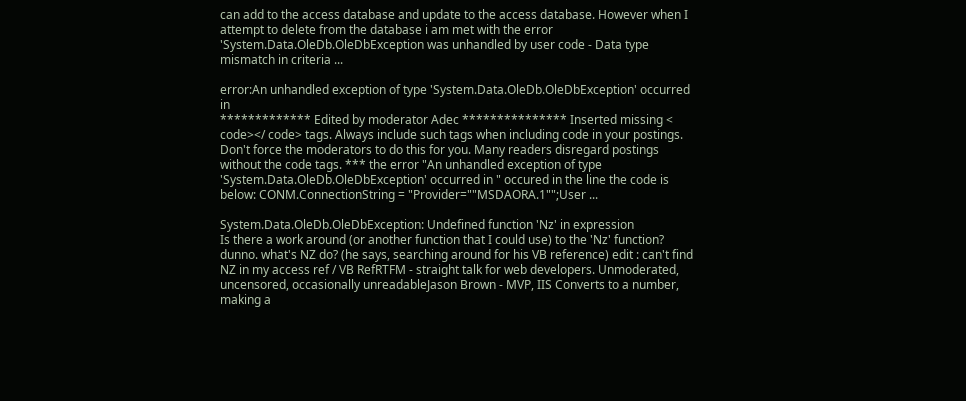can add to the access database and update to the access database. However when I attempt to delete from the database i am met with the error 'System.Data.OleDb.OleDbException was unhandled by user code - Data type mismatch in criteria ...

error:An unhandled exception of type 'System.Data.OleDb.OleDbException' occurred in
************* Edited by moderator Adec *************** Inserted missing < code></ code> tags. Always include such tags when including code in your postings. Don't force the moderators to do this for you. Many readers disregard postings without the code tags. *** the error "An unhandled exception of type 'System.Data.OleDb.OleDbException' occurred in " occured in the line the code is below: CONM.ConnectionString = "Provider=""MSDAORA.1"";User ...

System.Data.OleDb.OleDbException: Undefined function 'Nz' in expression
Is there a work around (or another function that I could use) to the 'Nz' function? dunno. what's NZ do? (he says, searching around for his VB reference) edit : can't find NZ in my access ref / VB RefRTFM - straight talk for web developers. Unmoderated, uncensored, occasionally unreadableJason Brown - MVP, IIS Converts to a number, making a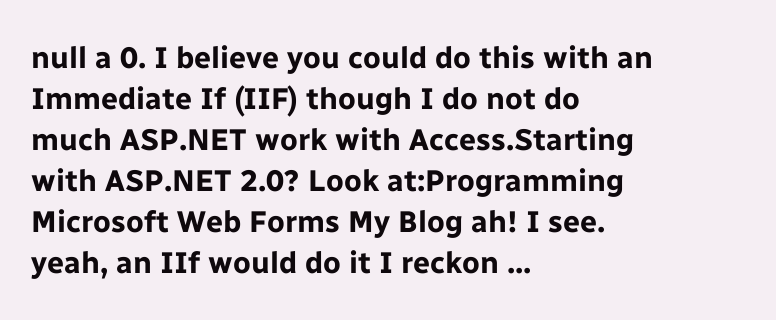null a 0. I believe you could do this with an Immediate If (IIF) though I do not do much ASP.NET work with Access.Starting with ASP.NET 2.0? Look at:Programming Microsoft Web Forms My Blog ah! I see. yeah, an IIf would do it I reckon ...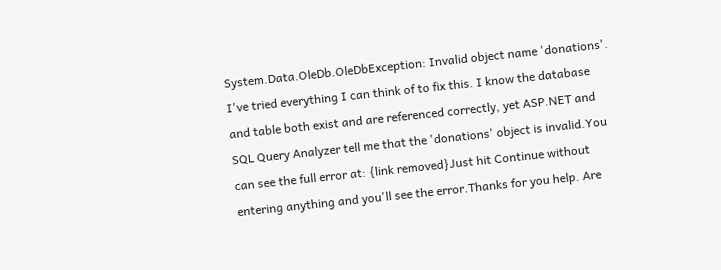System.Data.OleDb.OleDbException: Invalid object name 'donations'.
I've tried everything I can think of to fix this. I know the database and table both exist and are referenced correctly, yet ASP.NET and SQL Query Analyzer tell me that the 'donations' object is invalid.You can see the full error at: {link removed}Just hit Continue without entering anything and you'll see the error.Thanks for you help. Are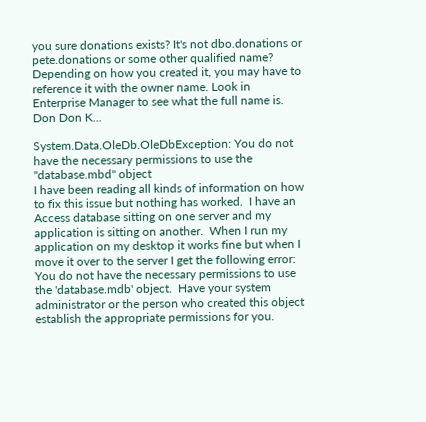you sure donations exists? It's not dbo.donations or pete.donations or some other qualified name? Depending on how you created it, you may have to reference it with the owner name. Look in Enterprise Manager to see what the full name is. Don Don K...

System.Data.OleDb.OleDbException: You do not have the necessary permissions to use the "database.mbd" object
I have been reading all kinds of information on how to fix this issue but nothing has worked.  I have an Access database sitting on one server and my application is sitting on another.  When I run my application on my desktop it works fine but when I move it over to the server I get the following error: You do not have the necessary permissions to use the 'database.mdb' object.  Have your system administrator or the person who created this object establish the appropriate permissions for you.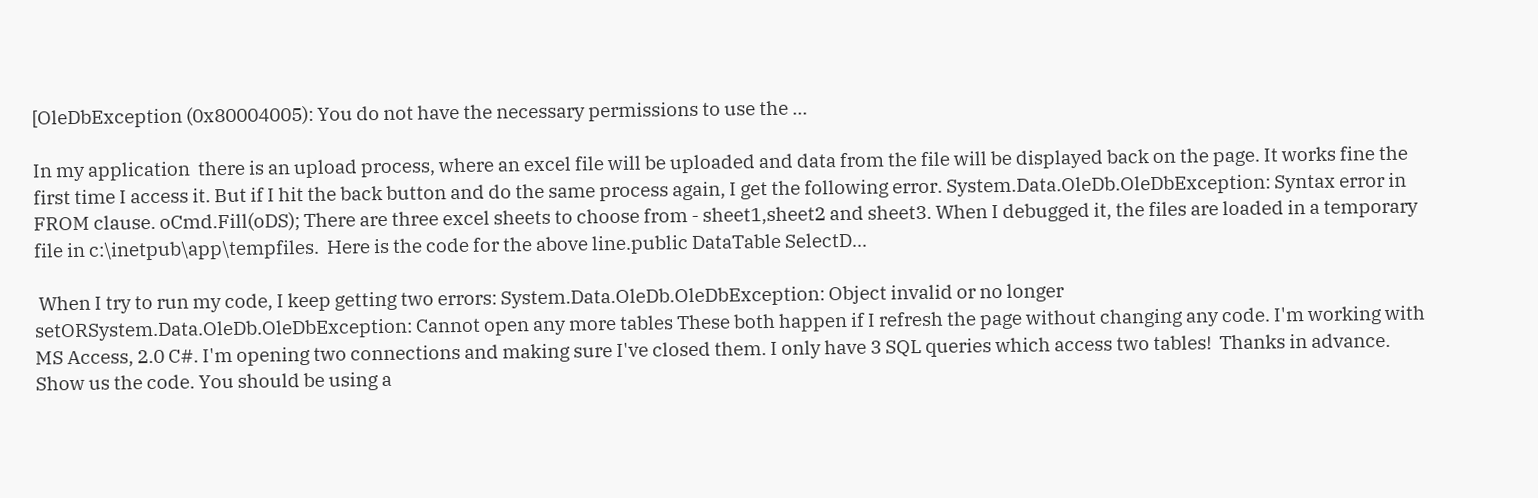[OleDbException (0x80004005): You do not have the necessary permissions to use the ...

In my application  there is an upload process, where an excel file will be uploaded and data from the file will be displayed back on the page. It works fine the first time I access it. But if I hit the back button and do the same process again, I get the following error. System.Data.OleDb.OleDbException: Syntax error in FROM clause. oCmd.Fill(oDS); There are three excel sheets to choose from - sheet1,sheet2 and sheet3. When I debugged it, the files are loaded in a temporary file in c:\inetpub\app\tempfiles.  Here is the code for the above line.public DataTable SelectD...

 When I try to run my code, I keep getting two errors: System.Data.OleDb.OleDbException: Object invalid or no longer setORSystem.Data.OleDb.OleDbException: Cannot open any more tables These both happen if I refresh the page without changing any code. I'm working with MS Access, 2.0 C#. I'm opening two connections and making sure I've closed them. I only have 3 SQL queries which access two tables!  Thanks in advance. Show us the code. You should be using a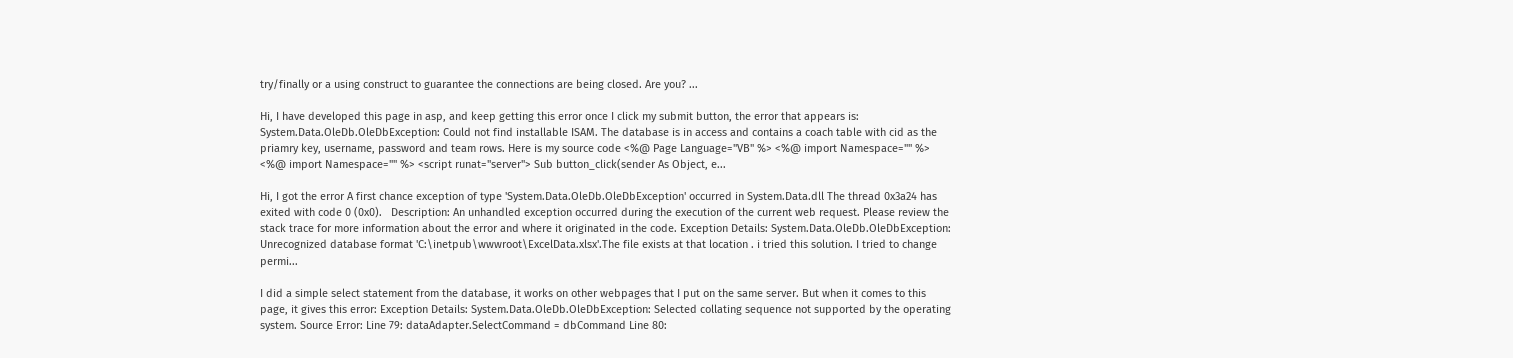try/finally or a using construct to guarantee the connections are being closed. Are you? ...

Hi, I have developed this page in asp, and keep getting this error once I click my submit button, the error that appears is: System.Data.OleDb.OleDbException: Could not find installable ISAM. The database is in access and contains a coach table with cid as the priamry key, username, password and team rows. Here is my source code <%@ Page Language="VB" %> <%@ import Namespace="" %> <%@ import Namespace="" %> <script runat="server"> Sub button_click(sender As Object, e...

Hi, I got the error A first chance exception of type 'System.Data.OleDb.OleDbException' occurred in System.Data.dll The thread 0x3a24 has exited with code 0 (0x0).   Description: An unhandled exception occurred during the execution of the current web request. Please review the stack trace for more information about the error and where it originated in the code. Exception Details: System.Data.OleDb.OleDbException: Unrecognized database format 'C:\inetpub\wwwroot\ExcelData.xlsx'.The file exists at that location . i tried this solution. I tried to change permi...

I did a simple select statement from the database, it works on other webpages that I put on the same server. But when it comes to this page, it gives this error: Exception Details: System.Data.OleDb.OleDbException: Selected collating sequence not supported by the operating system. Source Error: Line 79: dataAdapter.SelectCommand = dbCommand Line 80: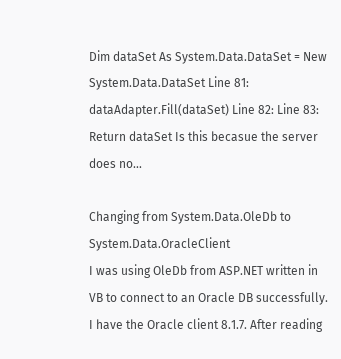Dim dataSet As System.Data.DataSet = New System.Data.DataSet Line 81: dataAdapter.Fill(dataSet) Line 82: Line 83: Return dataSet Is this becasue the server does no...

Changing from System.Data.OleDb to System.Data.OracleClient
I was using OleDb from ASP.NET written in VB to connect to an Oracle DB successfully. I have the Oracle client 8.1.7. After reading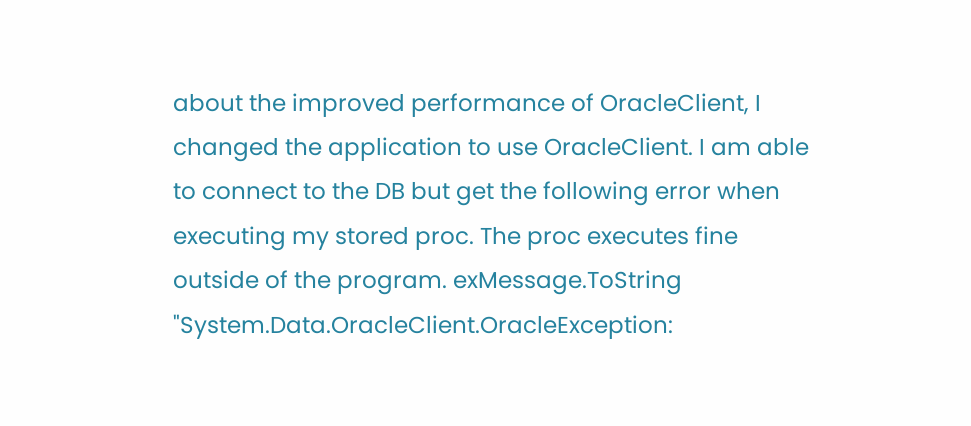about the improved performance of OracleClient, I changed the application to use OracleClient. I am able to connect to the DB but get the following error when executing my stored proc. The proc executes fine outside of the program. exMessage.ToString "System.Data.OracleClient.OracleException: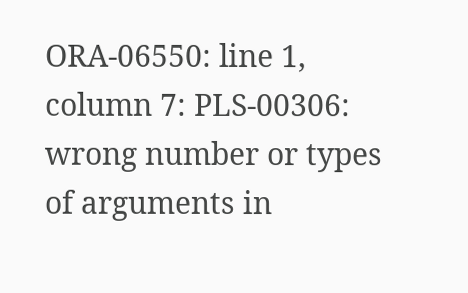ORA-06550: line 1, column 7: PLS-00306: wrong number or types of arguments in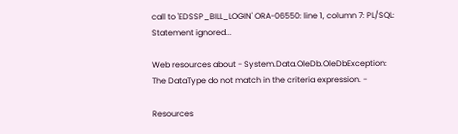call to 'EDSSP_BILL_LOGIN' ORA-06550: line 1, column 7: PL/SQL: Statement ignored...

Web resources about - System.Data.OleDb.OleDbException: The DataType do not match in the criteria expression. -

Resources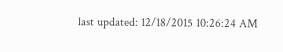last updated: 12/18/2015 10:26:24 AM